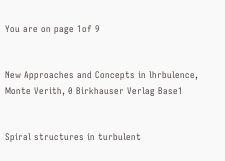You are on page 1of 9


New Approaches and Concepts in lhrbulence, Monte Verith, 0 Birkhauser Verlag Base1


Spiral structures in turbulent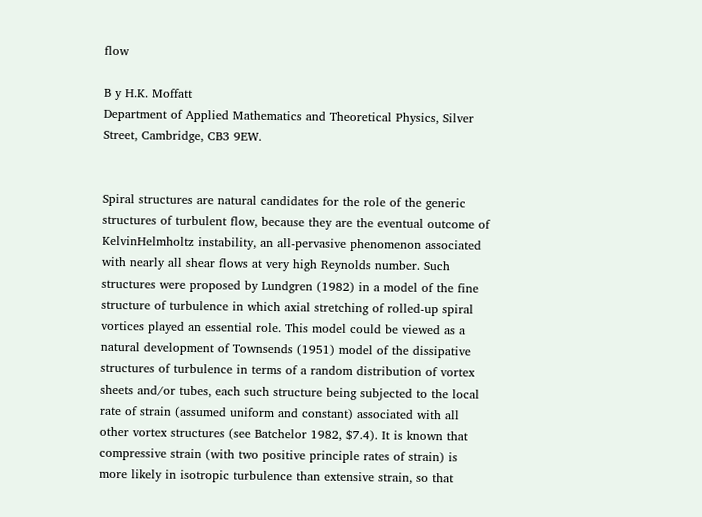flow

B y H.K. Moffatt
Department of Applied Mathematics and Theoretical Physics, Silver Street, Cambridge, CB3 9EW.


Spiral structures are natural candidates for the role of the generic structures of turbulent flow, because they are the eventual outcome of KelvinHelmholtz instability, an all-pervasive phenomenon associated with nearly all shear flows at very high Reynolds number. Such structures were proposed by Lundgren (1982) in a model of the fine structure of turbulence in which axial stretching of rolled-up spiral vortices played an essential role. This model could be viewed as a natural development of Townsends (1951) model of the dissipative structures of turbulence in terms of a random distribution of vortex sheets and/or tubes, each such structure being subjected to the local rate of strain (assumed uniform and constant) associated with all other vortex structures (see Batchelor 1982, $7.4). It is known that compressive strain (with two positive principle rates of strain) is more likely in isotropic turbulence than extensive strain, so that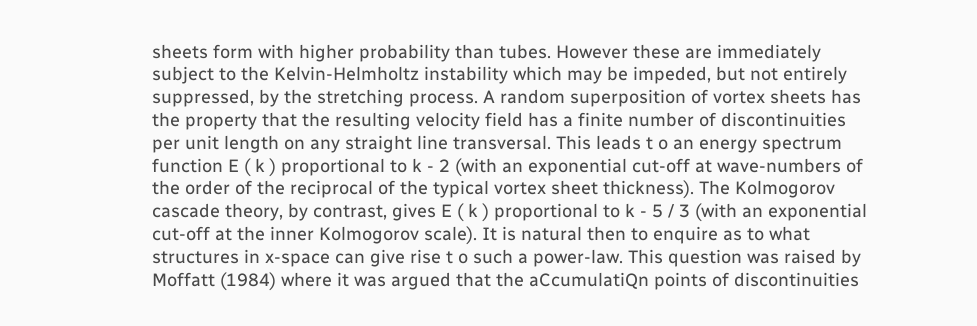sheets form with higher probability than tubes. However these are immediately subject to the Kelvin-Helmholtz instability which may be impeded, but not entirely suppressed, by the stretching process. A random superposition of vortex sheets has the property that the resulting velocity field has a finite number of discontinuities per unit length on any straight line transversal. This leads t o an energy spectrum function E ( k ) proportional to k - 2 (with an exponential cut-off at wave-numbers of the order of the reciprocal of the typical vortex sheet thickness). The Kolmogorov cascade theory, by contrast, gives E ( k ) proportional to k - 5 / 3 (with an exponential cut-off at the inner Kolmogorov scale). It is natural then to enquire as to what structures in x-space can give rise t o such a power-law. This question was raised by Moffatt (1984) where it was argued that the aCcumulatiQn points of discontinuities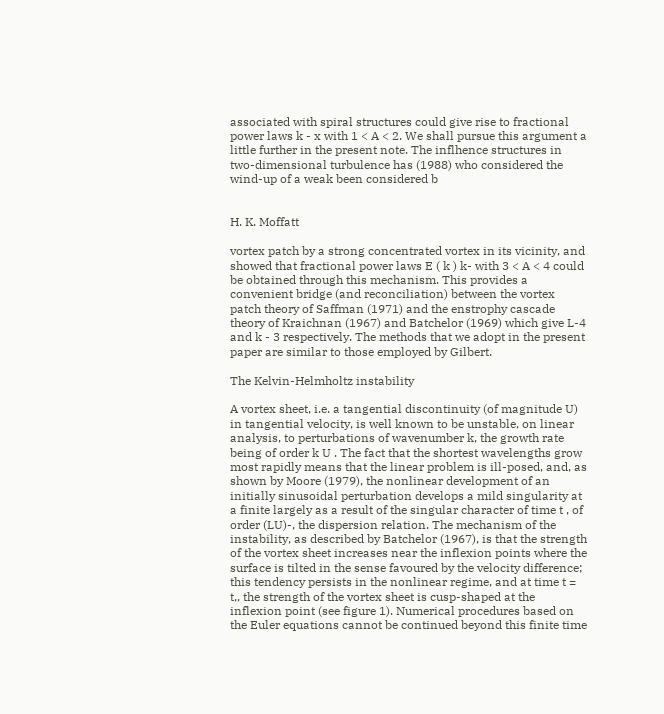associated with spiral structures could give rise to fractional power laws k - x with 1 < A < 2. We shall pursue this argument a little further in the present note. The inflhence structures in two-dimensional turbulence has (1988) who considered the wind-up of a weak been considered b


H. K. Moffatt

vortex patch by a strong concentrated vortex in its vicinity, and showed that fractional power laws E ( k ) k- with 3 < A < 4 could be obtained through this mechanism. This provides a convenient bridge (and reconciliation) between the vortex patch theory of Saffman (1971) and the enstrophy cascade theory of Kraichnan (1967) and Batchelor (1969) which give L-4 and k - 3 respectively. The methods that we adopt in the present paper are similar to those employed by Gilbert.

The Kelvin-Helmholtz instability

A vortex sheet, i.e. a tangential discontinuity (of magnitude U) in tangential velocity, is well known to be unstable, on linear analysis, to perturbations of wavenumber k, the growth rate being of order k U . The fact that the shortest wavelengths grow most rapidly means that the linear problem is ill-posed, and, as shown by Moore (1979), the nonlinear development of an initially sinusoidal perturbation develops a mild singularity at a finite largely as a result of the singular character of time t , of order (LU)-, the dispersion relation. The mechanism of the instability, as described by Batchelor (1967), is that the strength of the vortex sheet increases near the inflexion points where the surface is tilted in the sense favoured by the velocity difference; this tendency persists in the nonlinear regime, and at time t = t,, the strength of the vortex sheet is cusp-shaped at the inflexion point (see figure 1). Numerical procedures based on the Euler equations cannot be continued beyond this finite time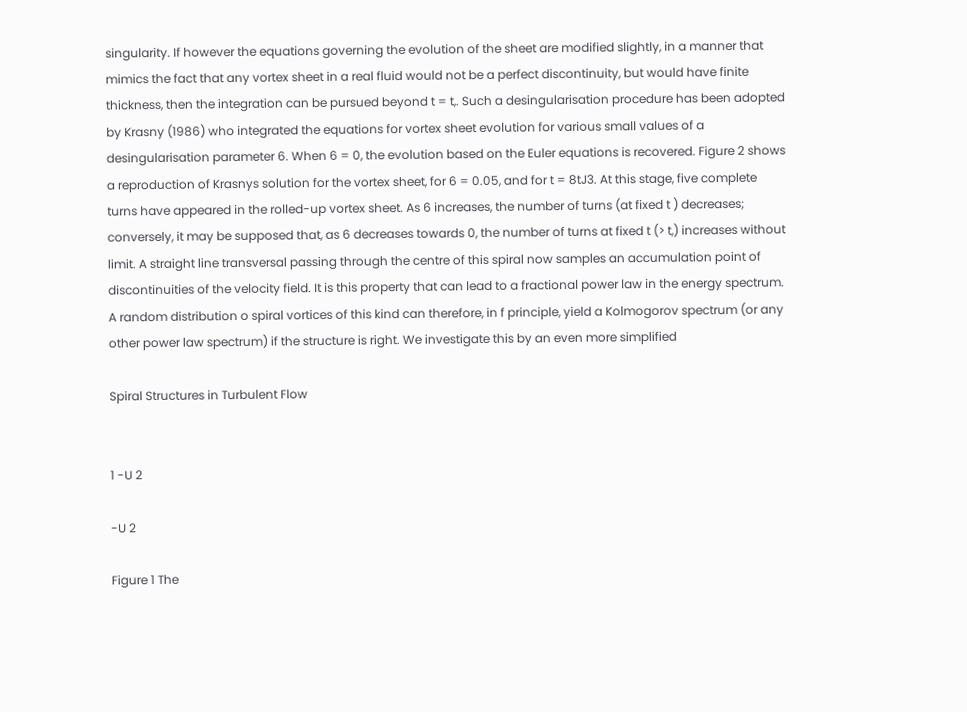singularity. If however the equations governing the evolution of the sheet are modified slightly, in a manner that mimics the fact that any vortex sheet in a real fluid would not be a perfect discontinuity, but would have finite thickness, then the integration can be pursued beyond t = t,. Such a desingularisation procedure has been adopted by Krasny (1986) who integrated the equations for vortex sheet evolution for various small values of a desingularisation parameter 6. When 6 = 0, the evolution based on the Euler equations is recovered. Figure 2 shows a reproduction of Krasnys solution for the vortex sheet, for 6 = 0.05, and for t = 8tJ3. At this stage, five complete turns have appeared in the rolled-up vortex sheet. As 6 increases, the number of turns (at fixed t ) decreases; conversely, it may be supposed that, as 6 decreases towards 0, the number of turns at fixed t (> t,) increases without limit. A straight line transversal passing through the centre of this spiral now samples an accumulation point of discontinuities of the velocity field. It is this property that can lead to a fractional power law in the energy spectrum. A random distribution o spiral vortices of this kind can therefore, in f principle, yield a Kolmogorov spectrum (or any other power law spectrum) if the structure is right. We investigate this by an even more simplified

Spiral Structures in Turbulent Flow


1 -U 2

-U 2

Figure 1 The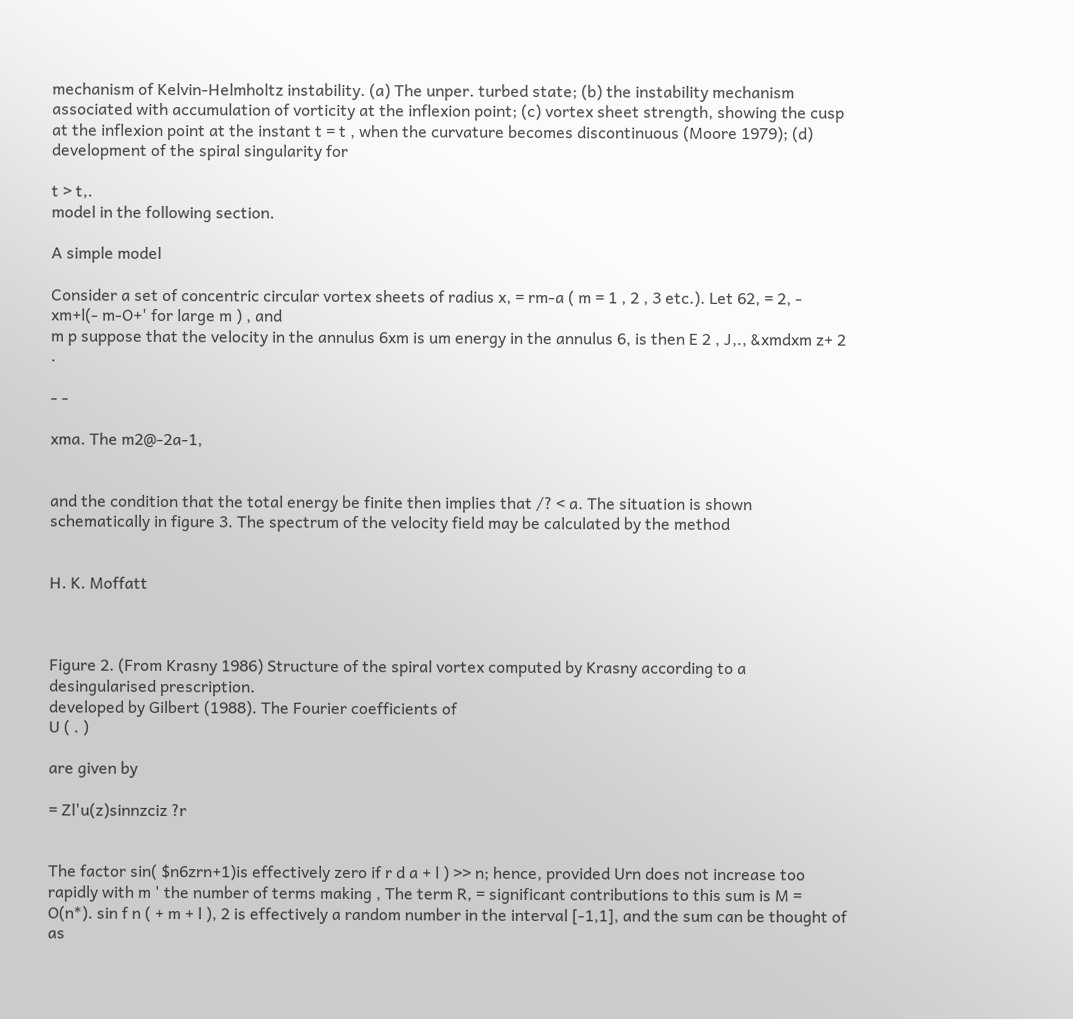mechanism of Kelvin-Helmholtz instability. (a) The unper. turbed state; (b) the instability mechanism associated with accumulation of vorticity at the inflexion point; (c) vortex sheet strength, showing the cusp at the inflexion point at the instant t = t , when the curvature becomes discontinuous (Moore 1979); (d) development of the spiral singularity for

t > t,.
model in the following section.

A simple model

Consider a set of concentric circular vortex sheets of radius x, = rm-a ( m = 1 , 2 , 3 etc.). Let 62, = 2, - xm+l(- m-O+' for large m ) , and
m p suppose that the velocity in the annulus 6xm is um energy in the annulus 6, is then E 2 , J,., &xmdxm z+ 2 .

- -

xma. The m2@-2a-1,


and the condition that the total energy be finite then implies that /? < a. The situation is shown schematically in figure 3. The spectrum of the velocity field may be calculated by the method


H. K. Moffatt



Figure 2. (From Krasny 1986) Structure of the spiral vortex computed by Krasny according to a desingularised prescription.
developed by Gilbert (1988). The Fourier coefficients of
U ( . )

are given by

= Zl'u(z)sinnzciz ?r


The factor sin( $n6zrn+1)is effectively zero if r d a + l ) >> n; hence, provided Urn does not increase too rapidly with m ' the number of terms making , The term R, = significant contributions to this sum is M = O(n*). sin f n ( + m + l ), 2 is effectively a random number in the interval [-1,1], and the sum can be thought of as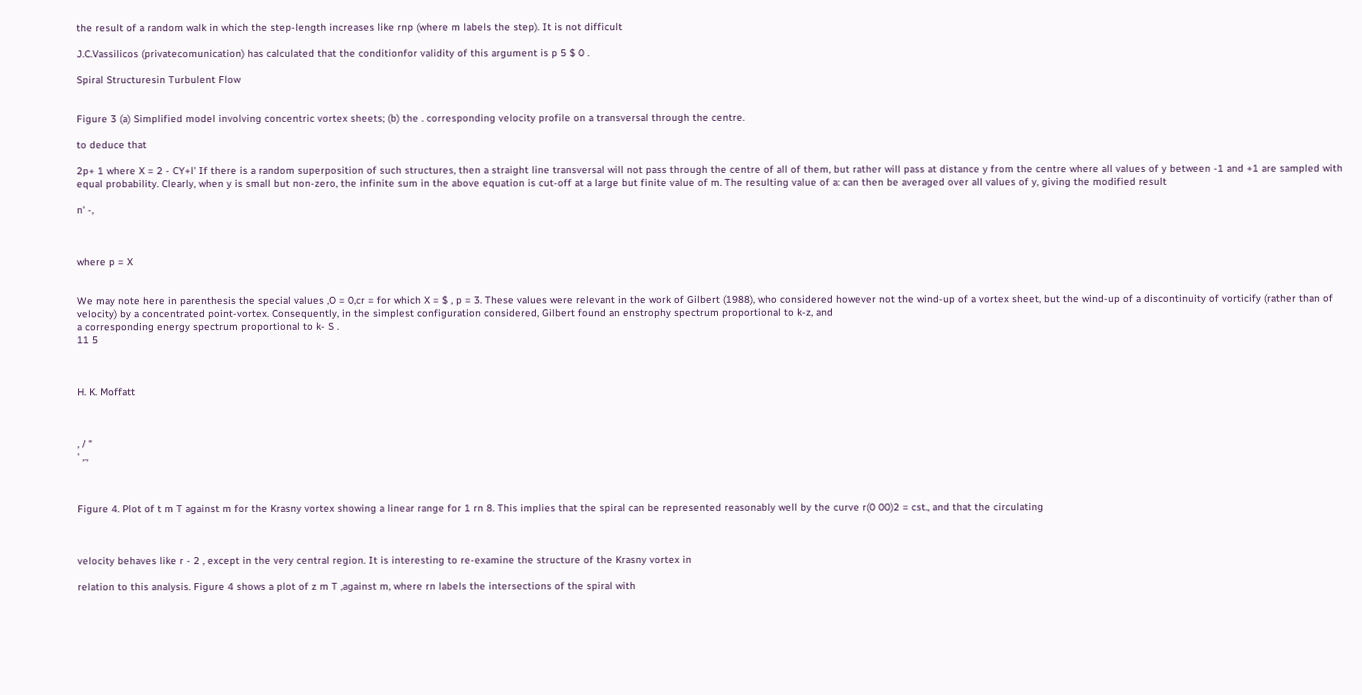the result of a random walk in which the step-length increases like rnp (where m labels the step). It is not difficult

J.C.Vassilicos (privatecomunication) has calculated that the conditionfor validity of this argument is p 5 $ 0 .

Spiral Structuresin Turbulent Flow


Figure 3 (a) Simplified model involving concentric vortex sheets; (b) the . corresponding velocity profile on a transversal through the centre.

to deduce that

2p+ 1 where X = 2 - CY+l' If there is a random superposition of such structures, then a straight line transversal will not pass through the centre of all of them, but rather will pass at distance y from the centre where all values of y between -1 and +1 are sampled with equal probability. Clearly, when y is small but non-zero, the infinite sum in the above equation is cut-off at a large but finite value of m. The resulting value of a: can then be averaged over all values of y, giving the modified result

n' -,



where p = X


We may note here in parenthesis the special values ,O = 0,cr = for which X = $ , p = 3. These values were relevant in the work of Gilbert (1988), who considered however not the wind-up of a vortex sheet, but the wind-up of a discontinuity of vorticify (rather than of velocity) by a concentrated point-vortex. Consequently, in the simplest configuration considered, Gilbert found an enstrophy spectrum proportional to k-z, and
a corresponding energy spectrum proportional to k- S .
11 5



H. K. Moffatt



, / "
' ,.,



Figure 4. Plot of t m T against m for the Krasny vortex showing a linear range for 1 rn 8. This implies that the spiral can be represented reasonably well by the curve r(0 00)2 = cst., and that the circulating



velocity behaves like r - 2 , except in the very central region. It is interesting to re-examine the structure of the Krasny vortex in

relation to this analysis. Figure 4 shows a plot of z m T ,against m, where rn labels the intersections of the spiral with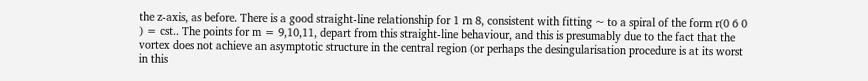the z-axis, as before. There is a good straight-line relationship for 1 rn 8, consistent with fitting ~ to a spiral of the form r(0 6 0 ) = cst.. The points for m = 9,10,11, depart from this straight-line behaviour, and this is presumably due to the fact that the vortex does not achieve an asymptotic structure in the central region (or perhaps the desingularisation procedure is at its worst in this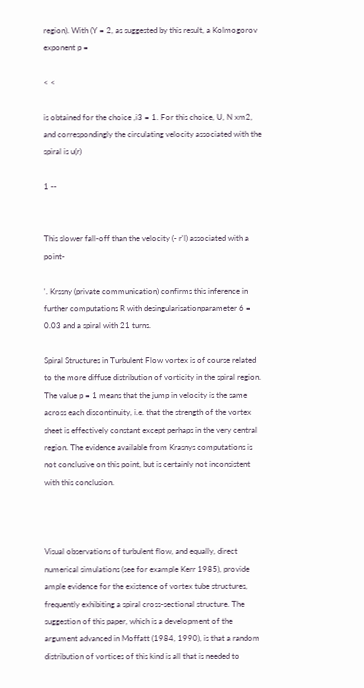region). With (Y = 2, as suggested by this result, a Kolmogorov exponent p =

< <

is obtained for the choice ,i3 = 1. For this choice, U, N xm2, and correspondingly the circulating velocity associated with the spiral is u(r)

1 --


This slower fall-off than the velocity (- r'l) associated with a point-

'. Krssny (private communication) confirms this inference in further computations R with desingularisationparameter 6 = 0.03 and a spiral with 21 turns.

Spiral Structures in Turbulent Flow vortex is of course related to the more diffuse distribution of vorticity in the spiral region. The value p = 1 means that the jump in velocity is the same across each discontinuity, i.e. that the strength of the vortex sheet is effectively constant except perhaps in the very central region. The evidence available from Krasnys computations is not conclusive on this point, but is certainly not inconsistent with this conclusion.



Visual observations of turbulent flow, and equally, direct numerical simulations (see for example Kerr 1985), provide ample evidence for the existence of vortex tube structures, frequently exhibiting a spiral cross-sectional structure. The suggestion of this paper, which is a development of the argument advanced in Moffatt (1984, 1990), is that a random distribution of vortices of this kind is all that is needed to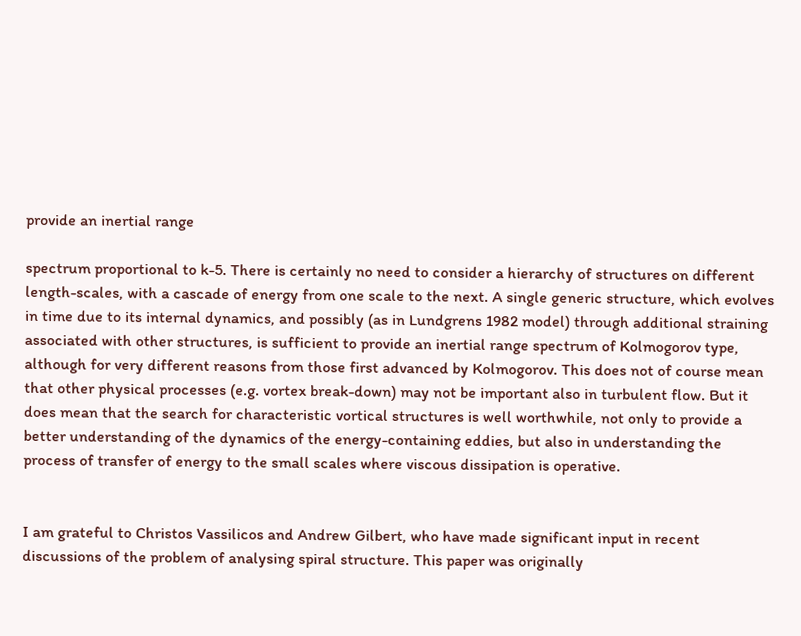provide an inertial range

spectrum proportional to k-5. There is certainly no need to consider a hierarchy of structures on different length-scales, with a cascade of energy from one scale to the next. A single generic structure, which evolves in time due to its internal dynamics, and possibly (as in Lundgrens 1982 model) through additional straining associated with other structures, is sufficient to provide an inertial range spectrum of Kolmogorov type, although for very different reasons from those first advanced by Kolmogorov. This does not of course mean that other physical processes (e.g. vortex break-down) may not be important also in turbulent flow. But it does mean that the search for characteristic vortical structures is well worthwhile, not only to provide a better understanding of the dynamics of the energy-containing eddies, but also in understanding the process of transfer of energy to the small scales where viscous dissipation is operative.


I am grateful to Christos Vassilicos and Andrew Gilbert, who have made significant input in recent discussions of the problem of analysing spiral structure. This paper was originally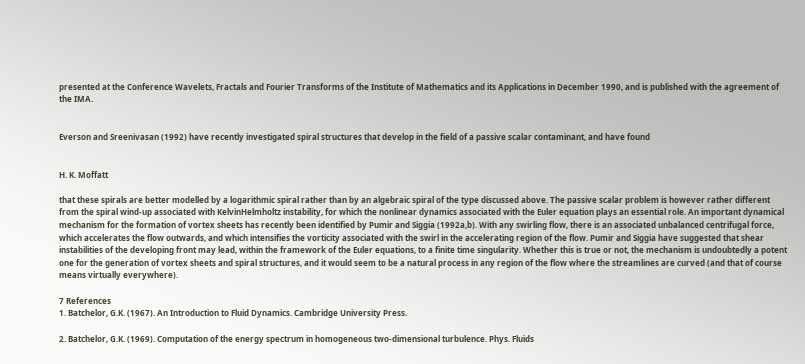presented at the Conference Wavelets, Fractals and Fourier Transforms of the Institute of Mathematics and its Applications in December 1990, and is published with the agreement of the IMA.


Everson and Sreenivasan (1992) have recently investigated spiral structures that develop in the field of a passive scalar contaminant, and have found


H. K. Moffatt

that these spirals are better modelled by a logarithmic spiral rather than by an algebraic spiral of the type discussed above. The passive scalar problem is however rather different from the spiral wind-up associated with KelvinHelmholtz instability, for which the nonlinear dynamics associated with the Euler equation plays an essential role. An important dynamical mechanism for the formation of vortex sheets has recently been identified by Pumir and Siggia (1992a,b). With any swirling flow, there is an associated unbalanced centrifugal force, which accelerates the flow outwards, and which intensifies the vorticity associated with the swirl in the accelerating region of the flow. Pumir and Siggia have suggested that shear instabilities of the developing front may lead, within the framework of the Euler equations, to a finite time singularity. Whether this is true or not, the mechanism is undoubtedly a potent one for the generation of vortex sheets and spiral structures, and it would seem to be a natural process in any region of the flow where the streamlines are curved (and that of course means virtually everywhere).

7 References
1. Batchelor, G.K. (1967). An Introduction to Fluid Dynamics. Cambridge University Press.

2. Batchelor, G.K. (1969). Computation of the energy spectrum in homogeneous two-dimensional turbulence. Phys. Fluids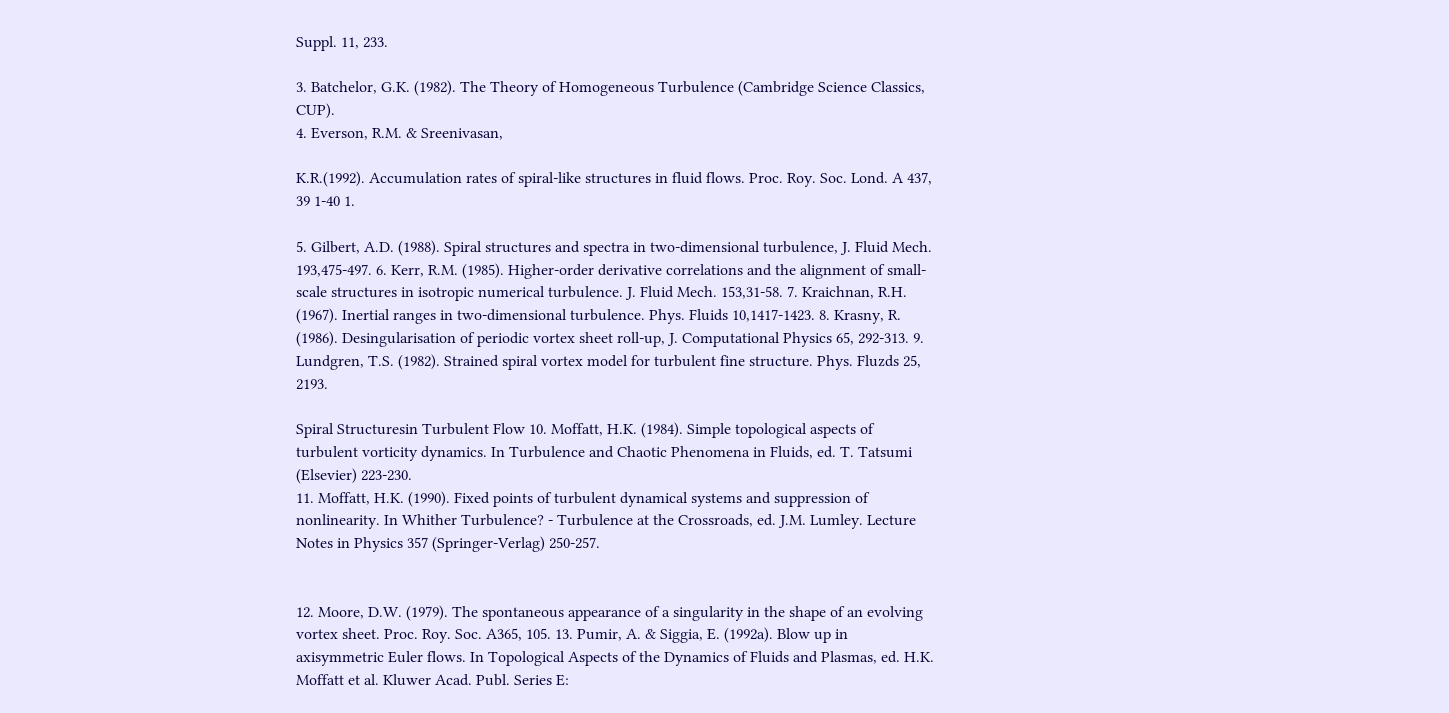Suppl. 11, 233.

3. Batchelor, G.K. (1982). The Theory of Homogeneous Turbulence (Cambridge Science Classics, CUP).
4. Everson, R.M. & Sreenivasan,

K.R.(1992). Accumulation rates of spiral-like structures in fluid flows. Proc. Roy. Soc. Lond. A 437, 39 1-40 1.

5. Gilbert, A.D. (1988). Spiral structures and spectra in two-dimensional turbulence, J. Fluid Mech. 193,475-497. 6. Kerr, R.M. (1985). Higher-order derivative correlations and the alignment of small-scale structures in isotropic numerical turbulence. J. Fluid Mech. 153,31-58. 7. Kraichnan, R.H. (1967). Inertial ranges in two-dimensional turbulence. Phys. Fluids 10,1417-1423. 8. Krasny, R. (1986). Desingularisation of periodic vortex sheet roll-up, J. Computational Physics 65, 292-313. 9. Lundgren, T.S. (1982). Strained spiral vortex model for turbulent fine structure. Phys. Fluzds 25, 2193.

Spiral Structuresin Turbulent Flow 10. Moffatt, H.K. (1984). Simple topological aspects of turbulent vorticity dynamics. In Turbulence and Chaotic Phenomena in Fluids, ed. T. Tatsumi (Elsevier) 223-230.
11. Moffatt, H.K. (1990). Fixed points of turbulent dynamical systems and suppression of nonlinearity. In Whither Turbulence? - Turbulence at the Crossroads, ed. J.M. Lumley. Lecture Notes in Physics 357 (Springer-Verlag) 250-257.


12. Moore, D.W. (1979). The spontaneous appearance of a singularity in the shape of an evolving vortex sheet. Proc. Roy. Soc. A365, 105. 13. Pumir, A. & Siggia, E. (1992a). Blow up in axisymmetric Euler flows. In Topological Aspects of the Dynamics of Fluids and Plasmas, ed. H.K. Moffatt et al. Kluwer Acad. Publ. Series E: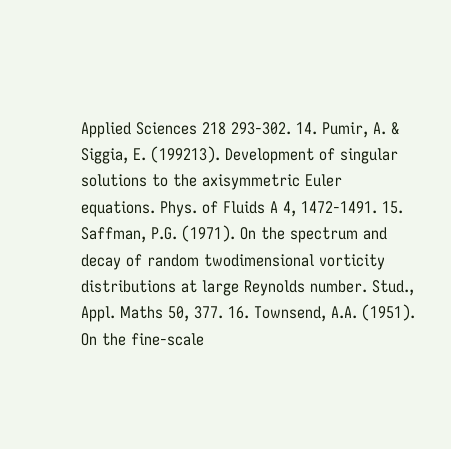Applied Sciences 218 293-302. 14. Pumir, A. & Siggia, E. (199213). Development of singular solutions to the axisymmetric Euler equations. Phys. of Fluids A 4, 1472-1491. 15. Saffman, P.G. (1971). On the spectrum and decay of random twodimensional vorticity distributions at large Reynolds number. Stud., Appl. Maths 50, 377. 16. Townsend, A.A. (1951). On the fine-scale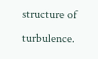structure of turbulence.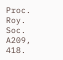Proc. Roy. Soc. A209, 418.